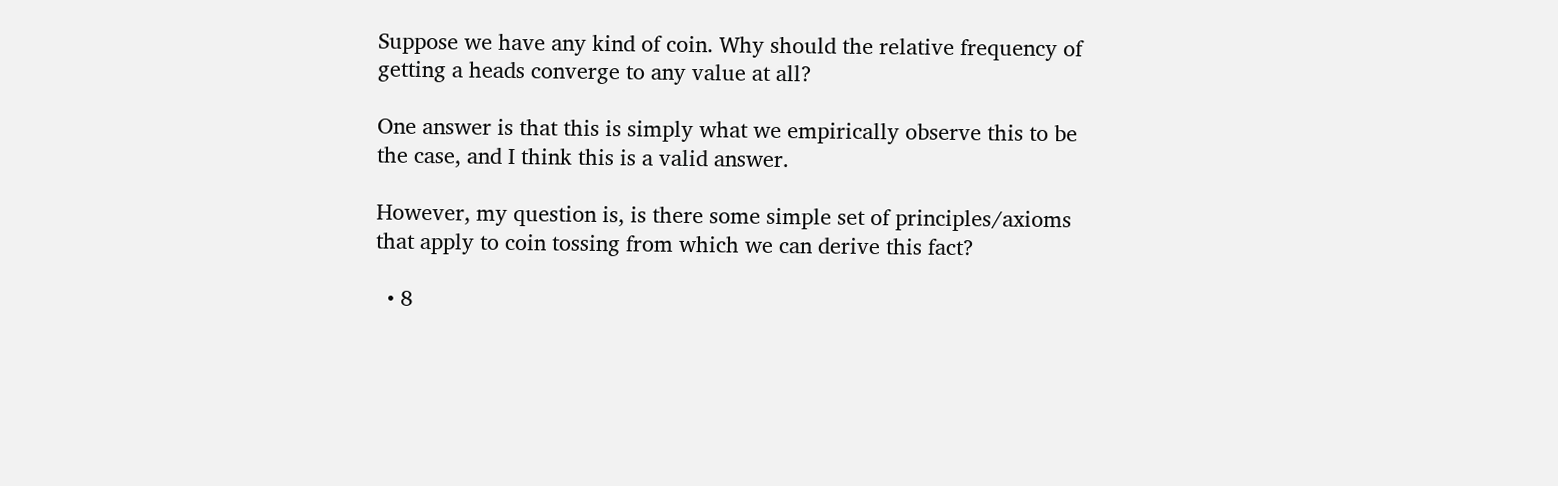Suppose we have any kind of coin. Why should the relative frequency of getting a heads converge to any value at all?

One answer is that this is simply what we empirically observe this to be the case, and I think this is a valid answer.

However, my question is, is there some simple set of principles/axioms that apply to coin tossing from which we can derive this fact?

  • 8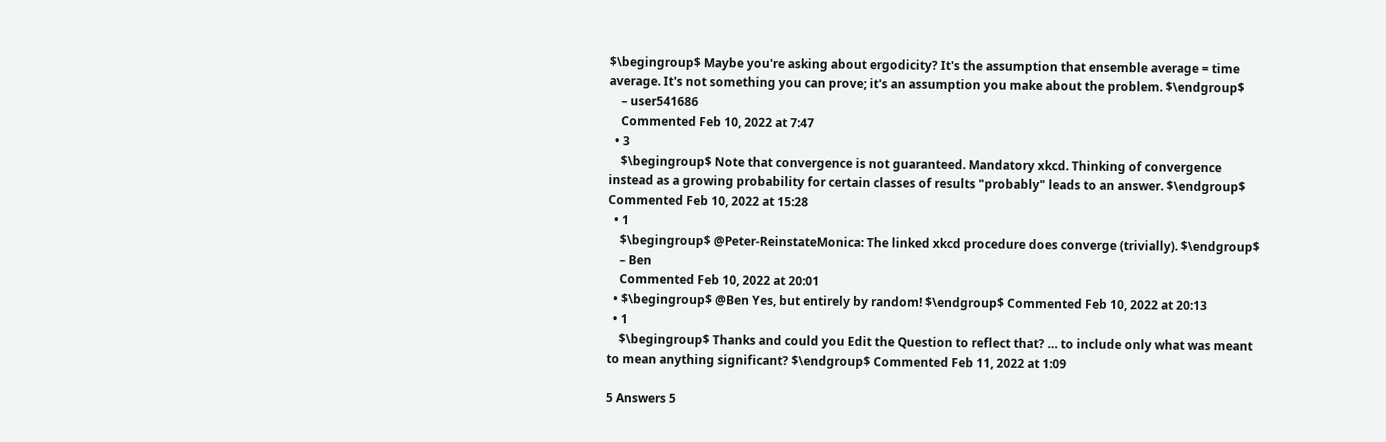$\begingroup$ Maybe you're asking about ergodicity? It's the assumption that ensemble average = time average. It's not something you can prove; it's an assumption you make about the problem. $\endgroup$
    – user541686
    Commented Feb 10, 2022 at 7:47
  • 3
    $\begingroup$ Note that convergence is not guaranteed. Mandatory xkcd. Thinking of convergence instead as a growing probability for certain classes of results "probably" leads to an answer. $\endgroup$ Commented Feb 10, 2022 at 15:28
  • 1
    $\begingroup$ @Peter-ReinstateMonica: The linked xkcd procedure does converge (trivially). $\endgroup$
    – Ben
    Commented Feb 10, 2022 at 20:01
  • $\begingroup$ @Ben Yes, but entirely by random! $\endgroup$ Commented Feb 10, 2022 at 20:13
  • 1
    $\begingroup$ Thanks and could you Edit the Question to reflect that? … to include only what was meant to mean anything significant? $\endgroup$ Commented Feb 11, 2022 at 1:09

5 Answers 5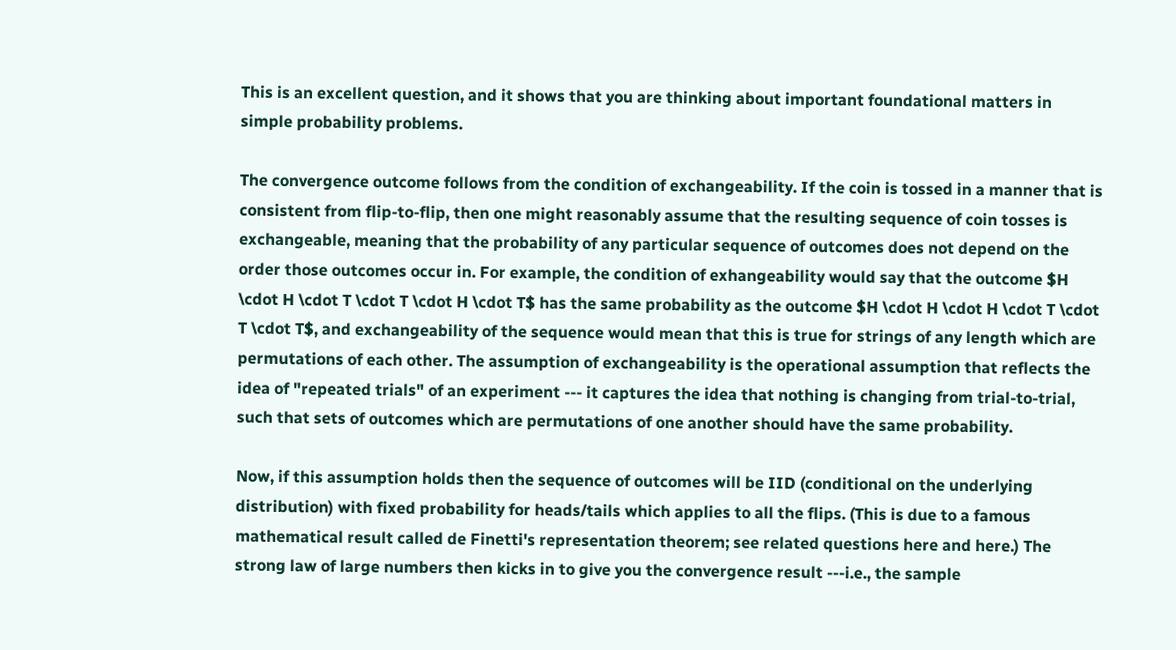This is an excellent question, and it shows that you are thinking about important foundational matters in simple probability problems.

The convergence outcome follows from the condition of exchangeability. If the coin is tossed in a manner that is consistent from flip-to-flip, then one might reasonably assume that the resulting sequence of coin tosses is exchangeable, meaning that the probability of any particular sequence of outcomes does not depend on the order those outcomes occur in. For example, the condition of exhangeability would say that the outcome $H \cdot H \cdot T \cdot T \cdot H \cdot T$ has the same probability as the outcome $H \cdot H \cdot H \cdot T \cdot T \cdot T$, and exchangeability of the sequence would mean that this is true for strings of any length which are permutations of each other. The assumption of exchangeability is the operational assumption that reflects the idea of "repeated trials" of an experiment --- it captures the idea that nothing is changing from trial-to-trial, such that sets of outcomes which are permutations of one another should have the same probability.

Now, if this assumption holds then the sequence of outcomes will be IID (conditional on the underlying distribution) with fixed probability for heads/tails which applies to all the flips. (This is due to a famous mathematical result called de Finetti's representation theorem; see related questions here and here.) The strong law of large numbers then kicks in to give you the convergence result ---i.e., the sample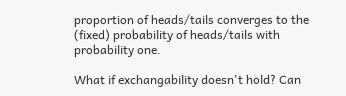proportion of heads/tails converges to the (fixed) probability of heads/tails with probability one.

What if exchangability doesn't hold? Can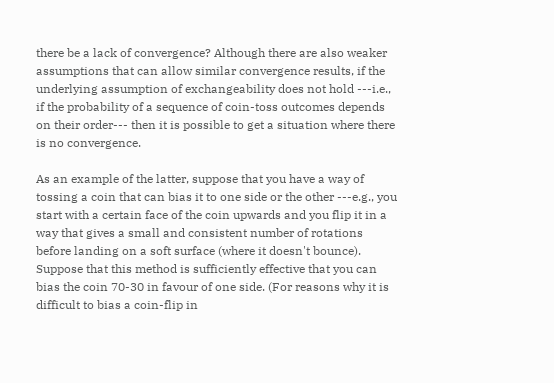there be a lack of convergence? Although there are also weaker assumptions that can allow similar convergence results, if the underlying assumption of exchangeability does not hold ---i.e., if the probability of a sequence of coin-toss outcomes depends on their order--- then it is possible to get a situation where there is no convergence.

As an example of the latter, suppose that you have a way of tossing a coin that can bias it to one side or the other ---e.g., you start with a certain face of the coin upwards and you flip it in a way that gives a small and consistent number of rotations before landing on a soft surface (where it doesn't bounce). Suppose that this method is sufficiently effective that you can bias the coin 70-30 in favour of one side. (For reasons why it is difficult to bias a coin-flip in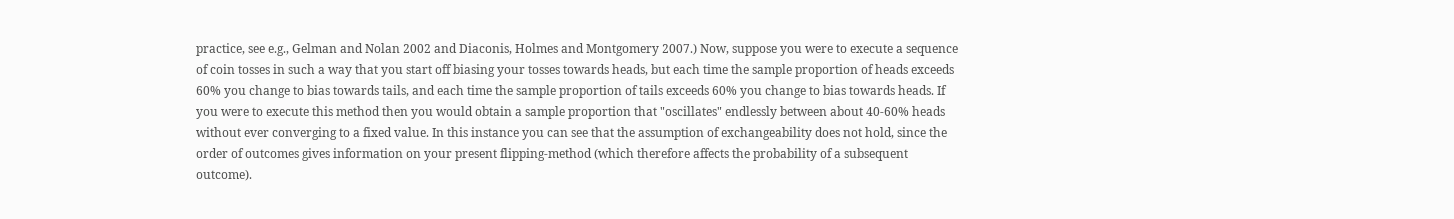practice, see e.g., Gelman and Nolan 2002 and Diaconis, Holmes and Montgomery 2007.) Now, suppose you were to execute a sequence of coin tosses in such a way that you start off biasing your tosses towards heads, but each time the sample proportion of heads exceeds 60% you change to bias towards tails, and each time the sample proportion of tails exceeds 60% you change to bias towards heads. If you were to execute this method then you would obtain a sample proportion that "oscillates" endlessly between about 40-60% heads without ever converging to a fixed value. In this instance you can see that the assumption of exchangeability does not hold, since the order of outcomes gives information on your present flipping-method (which therefore affects the probability of a subsequent outcome).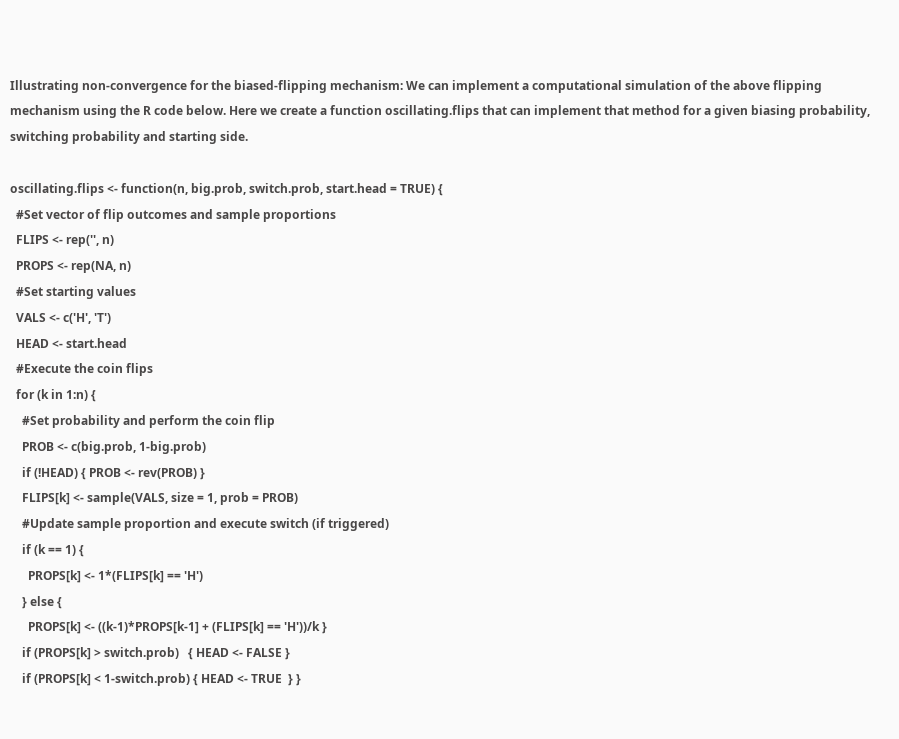Illustrating non-convergence for the biased-flipping mechanism: We can implement a computational simulation of the above flipping mechanism using the R code below. Here we create a function oscillating.flips that can implement that method for a given biasing probability, switching probability and starting side.

oscillating.flips <- function(n, big.prob, switch.prob, start.head = TRUE) {
  #Set vector of flip outcomes and sample proportions
  FLIPS <- rep('', n)
  PROPS <- rep(NA, n)
  #Set starting values
  VALS <- c('H', 'T')
  HEAD <- start.head
  #Execute the coin flips
  for (k in 1:n) {
    #Set probability and perform the coin flip
    PROB <- c(big.prob, 1-big.prob)
    if (!HEAD) { PROB <- rev(PROB) }
    FLIPS[k] <- sample(VALS, size = 1, prob = PROB)
    #Update sample proportion and execute switch (if triggered)
    if (k == 1) {
      PROPS[k] <- 1*(FLIPS[k] == 'H')
    } else {
      PROPS[k] <- ((k-1)*PROPS[k-1] + (FLIPS[k] == 'H'))/k }
    if (PROPS[k] > switch.prob)   { HEAD <- FALSE }
    if (PROPS[k] < 1-switch.prob) { HEAD <- TRUE  } }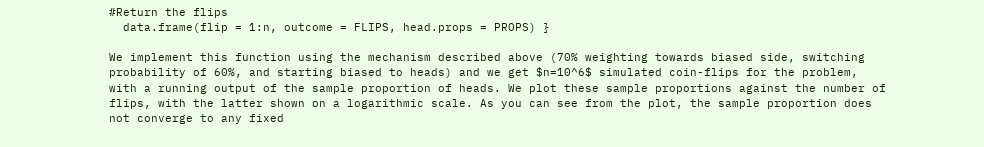#Return the flips
  data.frame(flip = 1:n, outcome = FLIPS, head.props = PROPS) }

We implement this function using the mechanism described above (70% weighting towards biased side, switching probability of 60%, and starting biased to heads) and we get $n=10^6$ simulated coin-flips for the problem, with a running output of the sample proportion of heads. We plot these sample proportions against the number of flips, with the latter shown on a logarithmic scale. As you can see from the plot, the sample proportion does not converge to any fixed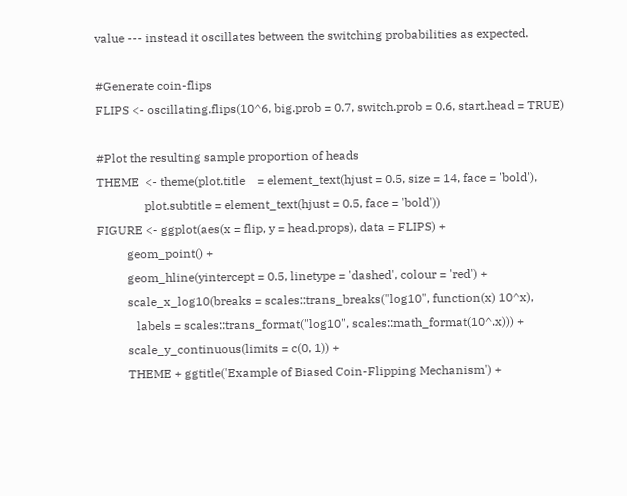value --- instead it oscillates between the switching probabilities as expected.

#Generate coin-flips
FLIPS <- oscillating.flips(10^6, big.prob = 0.7, switch.prob = 0.6, start.head = TRUE)

#Plot the resulting sample proportion of heads
THEME  <- theme(plot.title    = element_text(hjust = 0.5, size = 14, face = 'bold'),
                plot.subtitle = element_text(hjust = 0.5, face = 'bold'))
FIGURE <- ggplot(aes(x = flip, y = head.props), data = FLIPS) +
          geom_point() +
          geom_hline(yintercept = 0.5, linetype = 'dashed', colour = 'red') +
          scale_x_log10(breaks = scales::trans_breaks("log10", function(x) 10^x),
             labels = scales::trans_format("log10", scales::math_format(10^.x))) +
          scale_y_continuous(limits = c(0, 1)) +
          THEME + ggtitle('Example of Biased Coin-Flipping Mechanism') +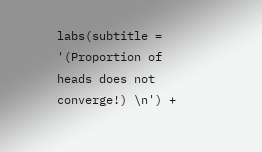labs(subtitle = '(Proportion of heads does not converge!) \n') +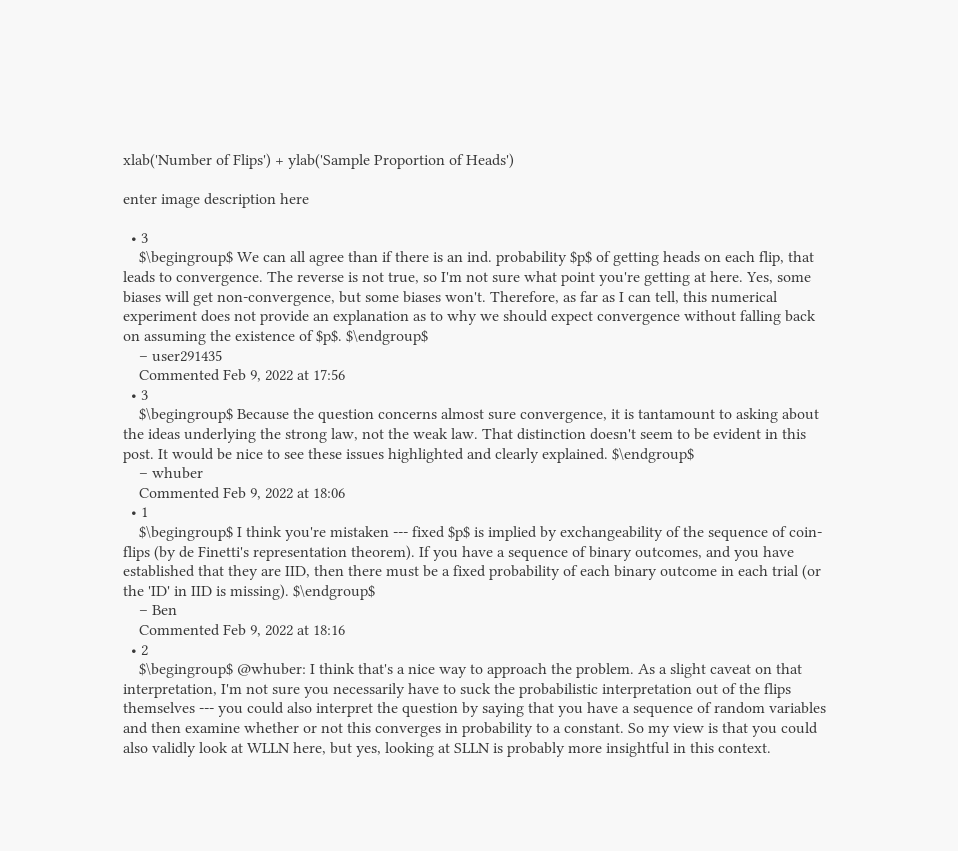xlab('Number of Flips') + ylab('Sample Proportion of Heads')

enter image description here

  • 3
    $\begingroup$ We can all agree than if there is an ind. probability $p$ of getting heads on each flip, that leads to convergence. The reverse is not true, so I'm not sure what point you're getting at here. Yes, some biases will get non-convergence, but some biases won't. Therefore, as far as I can tell, this numerical experiment does not provide an explanation as to why we should expect convergence without falling back on assuming the existence of $p$. $\endgroup$
    – user291435
    Commented Feb 9, 2022 at 17:56
  • 3
    $\begingroup$ Because the question concerns almost sure convergence, it is tantamount to asking about the ideas underlying the strong law, not the weak law. That distinction doesn't seem to be evident in this post. It would be nice to see these issues highlighted and clearly explained. $\endgroup$
    – whuber
    Commented Feb 9, 2022 at 18:06
  • 1
    $\begingroup$ I think you're mistaken --- fixed $p$ is implied by exchangeability of the sequence of coin-flips (by de Finetti's representation theorem). If you have a sequence of binary outcomes, and you have established that they are IID, then there must be a fixed probability of each binary outcome in each trial (or the 'ID' in IID is missing). $\endgroup$
    – Ben
    Commented Feb 9, 2022 at 18:16
  • 2
    $\begingroup$ @whuber: I think that's a nice way to approach the problem. As a slight caveat on that interpretation, I'm not sure you necessarily have to suck the probabilistic interpretation out of the flips themselves --- you could also interpret the question by saying that you have a sequence of random variables and then examine whether or not this converges in probability to a constant. So my view is that you could also validly look at WLLN here, but yes, looking at SLLN is probably more insightful in this context.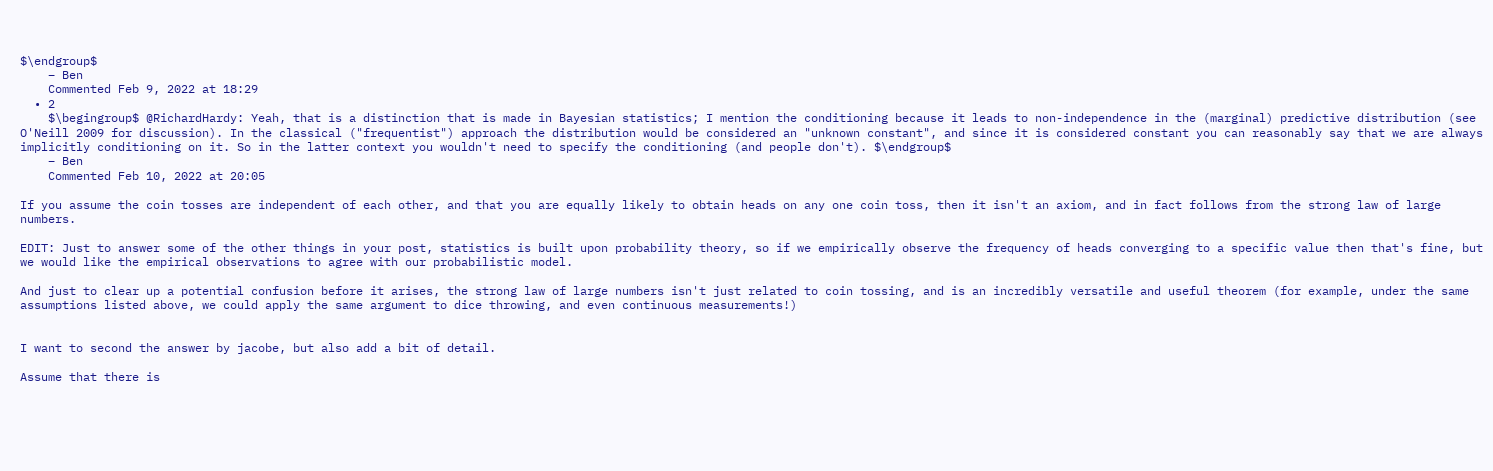$\endgroup$
    – Ben
    Commented Feb 9, 2022 at 18:29
  • 2
    $\begingroup$ @RichardHardy: Yeah, that is a distinction that is made in Bayesian statistics; I mention the conditioning because it leads to non-independence in the (marginal) predictive distribution (see O'Neill 2009 for discussion). In the classical ("frequentist") approach the distribution would be considered an "unknown constant", and since it is considered constant you can reasonably say that we are always implicitly conditioning on it. So in the latter context you wouldn't need to specify the conditioning (and people don't). $\endgroup$
    – Ben
    Commented Feb 10, 2022 at 20:05

If you assume the coin tosses are independent of each other, and that you are equally likely to obtain heads on any one coin toss, then it isn't an axiom, and in fact follows from the strong law of large numbers.

EDIT: Just to answer some of the other things in your post, statistics is built upon probability theory, so if we empirically observe the frequency of heads converging to a specific value then that's fine, but we would like the empirical observations to agree with our probabilistic model.

And just to clear up a potential confusion before it arises, the strong law of large numbers isn't just related to coin tossing, and is an incredibly versatile and useful theorem (for example, under the same assumptions listed above, we could apply the same argument to dice throwing, and even continuous measurements!)


I want to second the answer by jacobe, but also add a bit of detail.

Assume that there is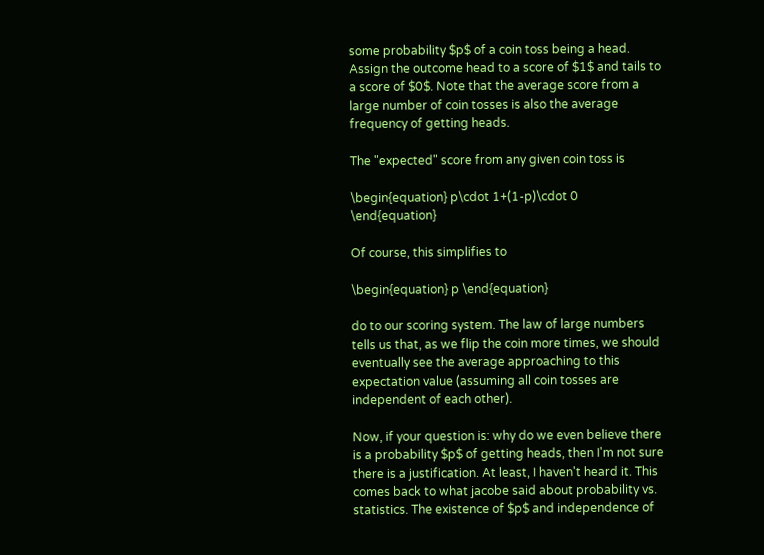some probability $p$ of a coin toss being a head. Assign the outcome head to a score of $1$ and tails to a score of $0$. Note that the average score from a large number of coin tosses is also the average frequency of getting heads.

The "expected" score from any given coin toss is

\begin{equation} p\cdot 1+(1-p)\cdot 0 \end{equation}

Of course, this simplifies to

\begin{equation} p \end{equation}

do to our scoring system. The law of large numbers tells us that, as we flip the coin more times, we should eventually see the average approaching to this expectation value (assuming all coin tosses are independent of each other).

Now, if your question is: why do we even believe there is a probability $p$ of getting heads, then I'm not sure there is a justification. At least, I haven't heard it. This comes back to what jacobe said about probability vs. statistics. The existence of $p$ and independence of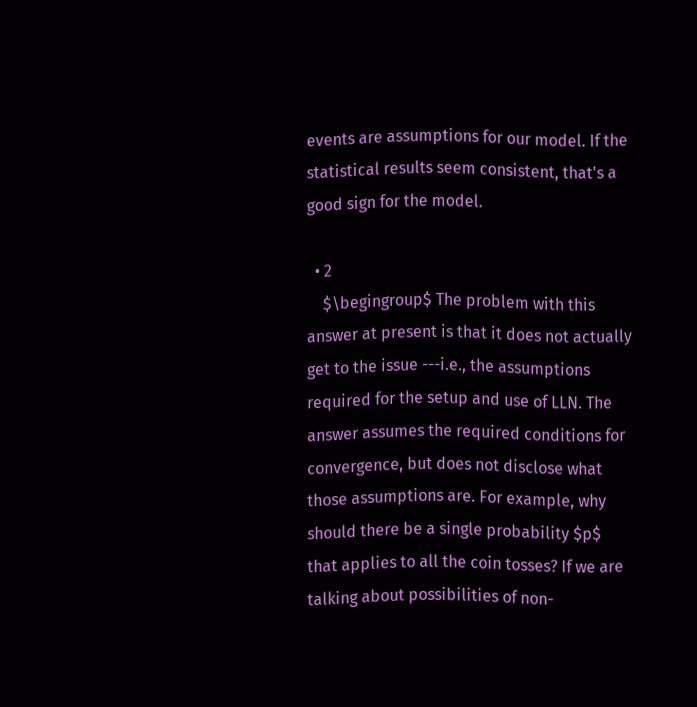events are assumptions for our model. If the statistical results seem consistent, that's a good sign for the model.

  • 2
    $\begingroup$ The problem with this answer at present is that it does not actually get to the issue ---i.e., the assumptions required for the setup and use of LLN. The answer assumes the required conditions for convergence, but does not disclose what those assumptions are. For example, why should there be a single probability $p$ that applies to all the coin tosses? If we are talking about possibilities of non-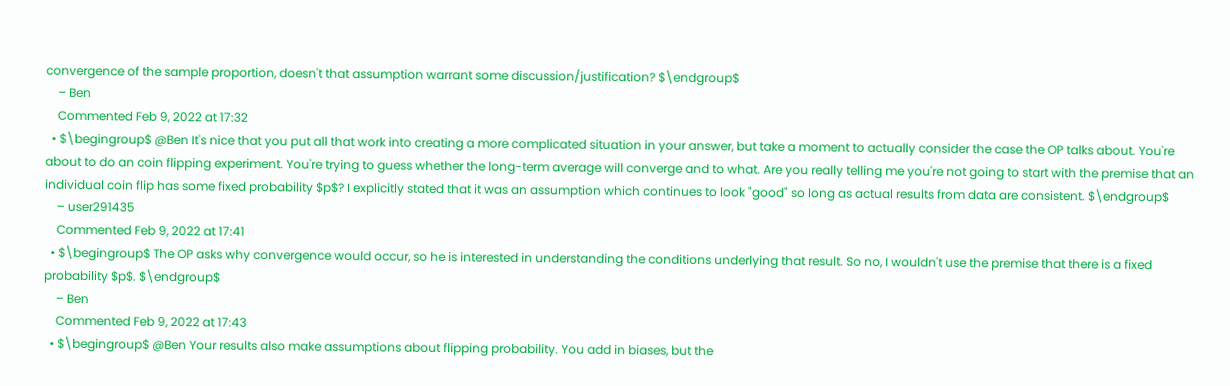convergence of the sample proportion, doesn't that assumption warrant some discussion/justification? $\endgroup$
    – Ben
    Commented Feb 9, 2022 at 17:32
  • $\begingroup$ @Ben It's nice that you put all that work into creating a more complicated situation in your answer, but take a moment to actually consider the case the OP talks about. You're about to do an coin flipping experiment. You're trying to guess whether the long-term average will converge and to what. Are you really telling me you're not going to start with the premise that an individual coin flip has some fixed probability $p$? I explicitly stated that it was an assumption which continues to look "good" so long as actual results from data are consistent. $\endgroup$
    – user291435
    Commented Feb 9, 2022 at 17:41
  • $\begingroup$ The OP asks why convergence would occur, so he is interested in understanding the conditions underlying that result. So no, I wouldn't use the premise that there is a fixed probability $p$. $\endgroup$
    – Ben
    Commented Feb 9, 2022 at 17:43
  • $\begingroup$ @Ben Your results also make assumptions about flipping probability. You add in biases, but the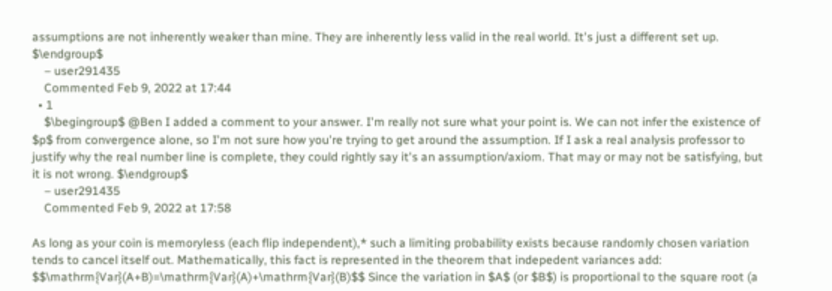assumptions are not inherently weaker than mine. They are inherently less valid in the real world. It's just a different set up. $\endgroup$
    – user291435
    Commented Feb 9, 2022 at 17:44
  • 1
    $\begingroup$ @Ben I added a comment to your answer. I'm really not sure what your point is. We can not infer the existence of $p$ from convergence alone, so I'm not sure how you're trying to get around the assumption. If I ask a real analysis professor to justify why the real number line is complete, they could rightly say it's an assumption/axiom. That may or may not be satisfying, but it is not wrong. $\endgroup$
    – user291435
    Commented Feb 9, 2022 at 17:58

As long as your coin is memoryless (each flip independent),* such a limiting probability exists because randomly chosen variation tends to cancel itself out. Mathematically, this fact is represented in the theorem that indepedent variances add: $$\mathrm{Var}(A+B)=\mathrm{Var}(A)+\mathrm{Var}(B)$$ Since the variation in $A$ (or $B$) is proportional to the square root (a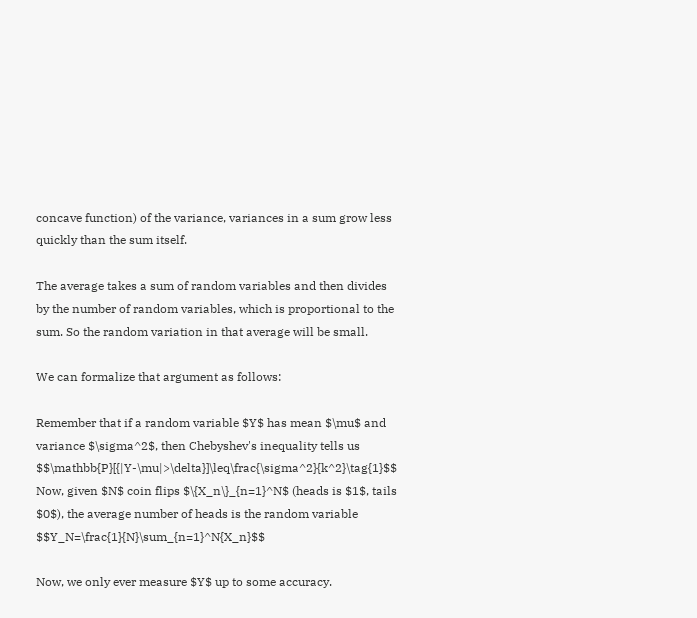concave function) of the variance, variances in a sum grow less quickly than the sum itself.

The average takes a sum of random variables and then divides by the number of random variables, which is proportional to the sum. So the random variation in that average will be small.

We can formalize that argument as follows:

Remember that if a random variable $Y$ has mean $\mu$ and variance $\sigma^2$, then Chebyshev's inequality tells us $$\mathbb{P}[{|Y-\mu|>\delta}]\leq\frac{\sigma^2}{k^2}\tag{1}$$ Now, given $N$ coin flips $\{X_n\}_{n=1}^N$ (heads is $1$, tails $0$), the average number of heads is the random variable $$Y_N=\frac{1}{N}\sum_{n=1}^N{X_n}$$

Now, we only ever measure $Y$ up to some accuracy.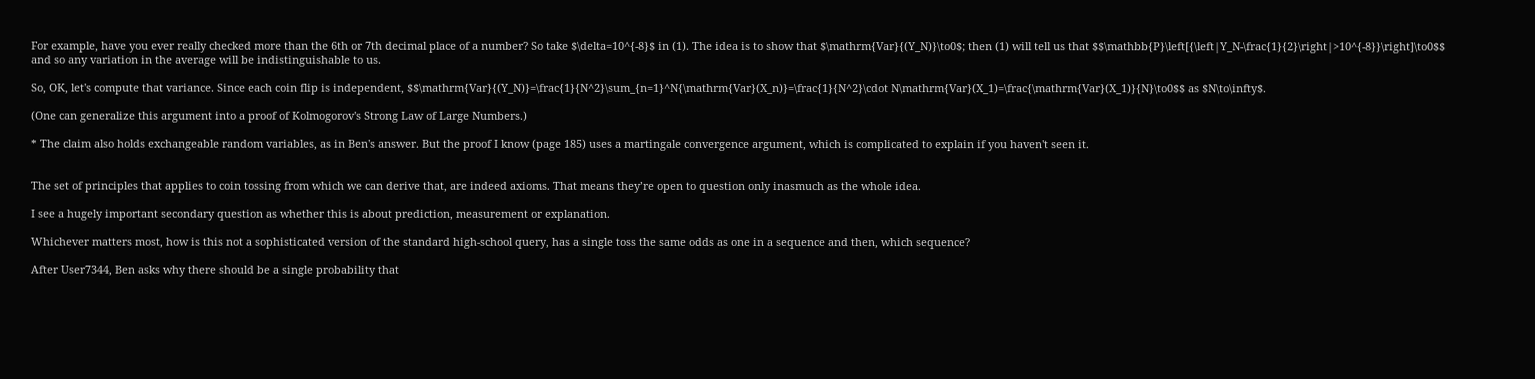For example, have you ever really checked more than the 6th or 7th decimal place of a number? So take $\delta=10^{-8}$ in (1). The idea is to show that $\mathrm{Var}{(Y_N)}\to0$; then (1) will tell us that $$\mathbb{P}\left[{\left|Y_N-\frac{1}{2}\right|>10^{-8}}\right]\to0$$ and so any variation in the average will be indistinguishable to us.

So, OK, let's compute that variance. Since each coin flip is independent, $$\mathrm{Var}{(Y_N)}=\frac{1}{N^2}\sum_{n=1}^N{\mathrm{Var}(X_n)}=\frac{1}{N^2}\cdot N\mathrm{Var}(X_1)=\frac{\mathrm{Var}(X_1)}{N}\to0$$ as $N\to\infty$.

(One can generalize this argument into a proof of Kolmogorov's Strong Law of Large Numbers.)

* The claim also holds exchangeable random variables, as in Ben's answer. But the proof I know (page 185) uses a martingale convergence argument, which is complicated to explain if you haven't seen it.


The set of principles that applies to coin tossing from which we can derive that, are indeed axioms. That means they’re open to question only inasmuch as the whole idea.

I see a hugely important secondary question as whether this is about prediction, measurement or explanation.

Whichever matters most, how is this not a sophisticated version of the standard high-school query, has a single toss the same odds as one in a sequence and then, which sequence?

After User7344, Ben asks why there should be a single probability that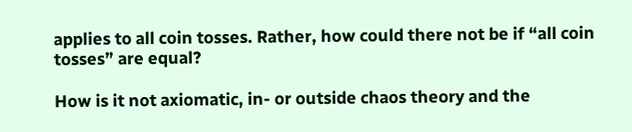applies to all coin tosses. Rather, how could there not be if “all coin tosses” are equal?

How is it not axiomatic, in- or outside chaos theory and the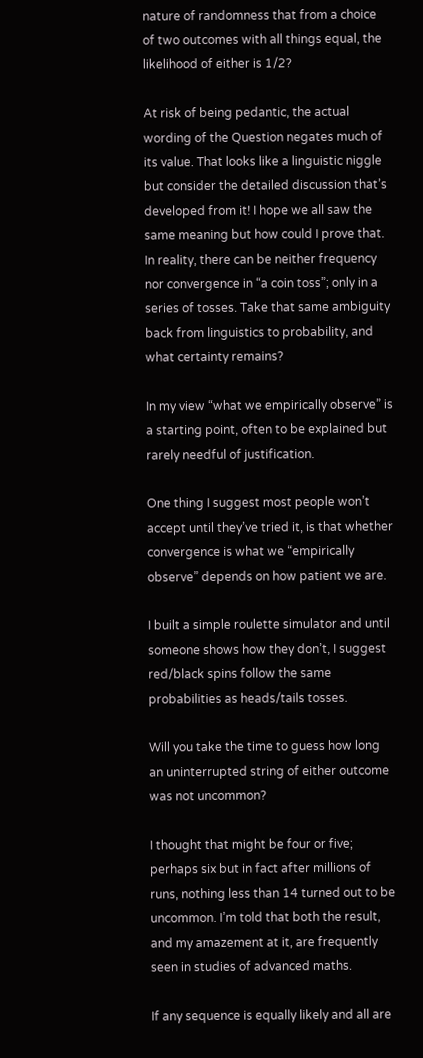nature of randomness that from a choice of two outcomes with all things equal, the likelihood of either is 1/2?

At risk of being pedantic, the actual wording of the Question negates much of its value. That looks like a linguistic niggle but consider the detailed discussion that’s developed from it! I hope we all saw the same meaning but how could I prove that. In reality, there can be neither frequency nor convergence in “a coin toss”; only in a series of tosses. Take that same ambiguity back from linguistics to probability, and what certainty remains?

In my view “what we empirically observe” is a starting point, often to be explained but rarely needful of justification.

One thing I suggest most people won’t accept until they’ve tried it, is that whether convergence is what we “empirically observe” depends on how patient we are.

I built a simple roulette simulator and until someone shows how they don’t, I suggest red/black spins follow the same probabilities as heads/tails tosses.

Will you take the time to guess how long an uninterrupted string of either outcome was not uncommon?

I thought that might be four or five; perhaps six but in fact after millions of runs, nothing less than 14 turned out to be uncommon. I’m told that both the result, and my amazement at it, are frequently seen in studies of advanced maths.

If any sequence is equally likely and all are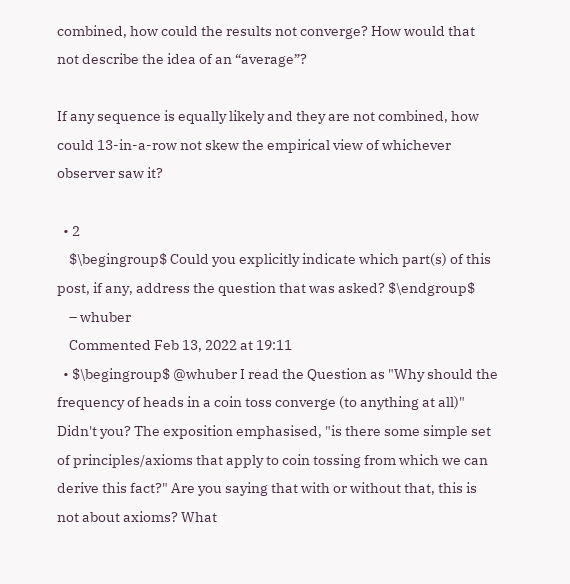combined, how could the results not converge? How would that not describe the idea of an “average”?

If any sequence is equally likely and they are not combined, how could 13-in-a-row not skew the empirical view of whichever observer saw it?

  • 2
    $\begingroup$ Could you explicitly indicate which part(s) of this post, if any, address the question that was asked? $\endgroup$
    – whuber
    Commented Feb 13, 2022 at 19:11
  • $\begingroup$ @whuber I read the Question as "Why should the frequency of heads in a coin toss converge (to anything at all)" Didn't you? The exposition emphasised, "is there some simple set of principles/axioms that apply to coin tossing from which we can derive this fact?" Are you saying that with or without that, this is not about axioms? What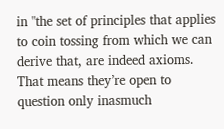in "the set of principles that applies to coin tossing from which we can derive that, are indeed axioms. That means they’re open to question only inasmuch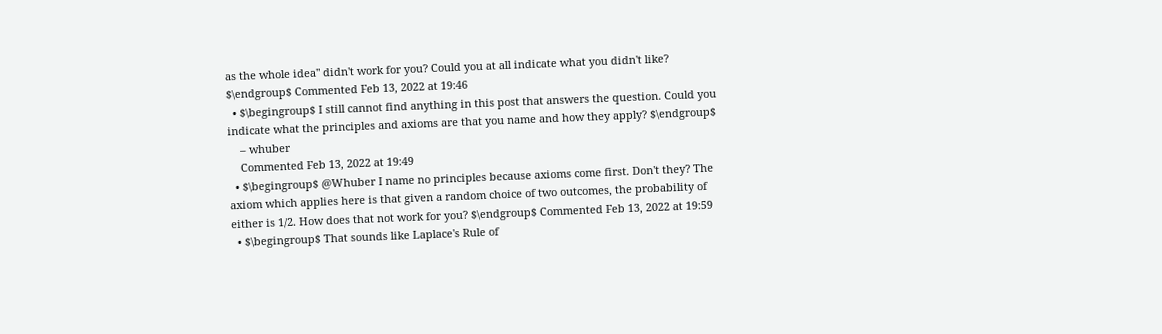as the whole idea" didn't work for you? Could you at all indicate what you didn't like? $\endgroup$ Commented Feb 13, 2022 at 19:46
  • $\begingroup$ I still cannot find anything in this post that answers the question. Could you indicate what the principles and axioms are that you name and how they apply? $\endgroup$
    – whuber
    Commented Feb 13, 2022 at 19:49
  • $\begingroup$ @Whuber I name no principles because axioms come first. Don't they? The axiom which applies here is that given a random choice of two outcomes, the probability of either is 1/2. How does that not work for you? $\endgroup$ Commented Feb 13, 2022 at 19:59
  • $\begingroup$ That sounds like Laplace's Rule of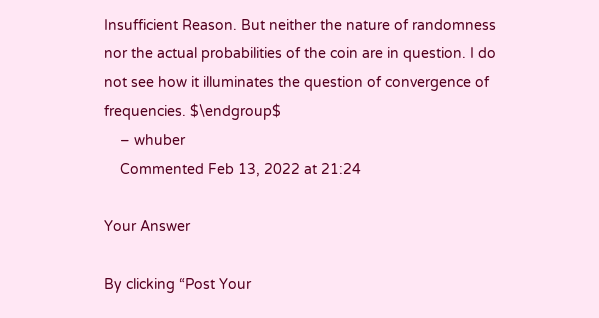Insufficient Reason. But neither the nature of randomness nor the actual probabilities of the coin are in question. I do not see how it illuminates the question of convergence of frequencies. $\endgroup$
    – whuber
    Commented Feb 13, 2022 at 21:24

Your Answer

By clicking “Post Your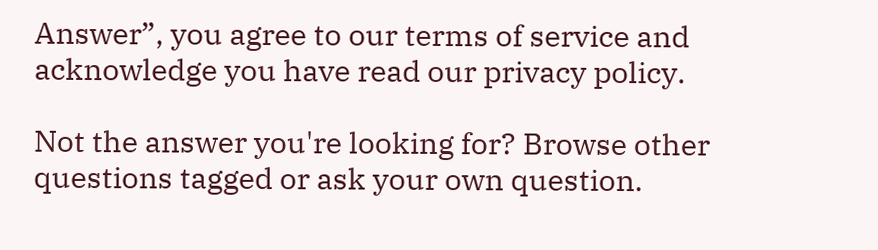Answer”, you agree to our terms of service and acknowledge you have read our privacy policy.

Not the answer you're looking for? Browse other questions tagged or ask your own question.